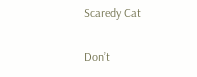Scaredy Cat

Don’t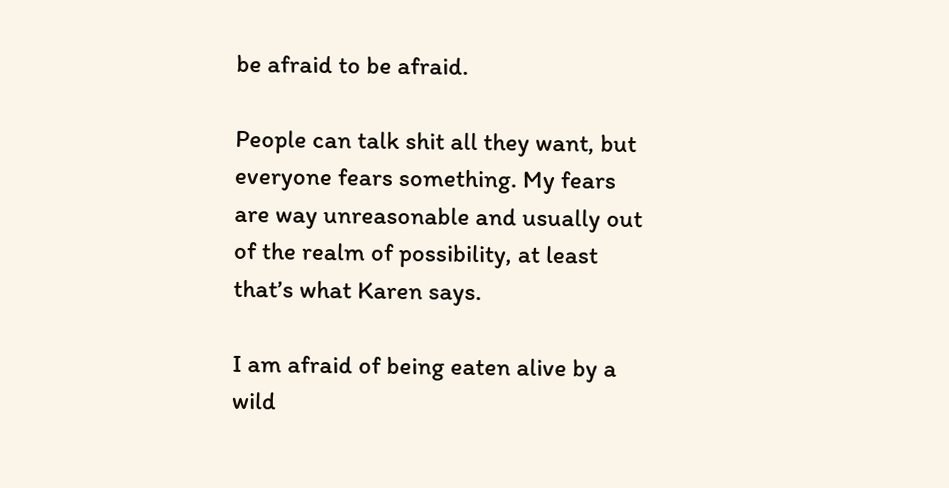be afraid to be afraid.

People can talk shit all they want, but everyone fears something. My fears are way unreasonable and usually out of the realm of possibility, at least that’s what Karen says.

I am afraid of being eaten alive by a wild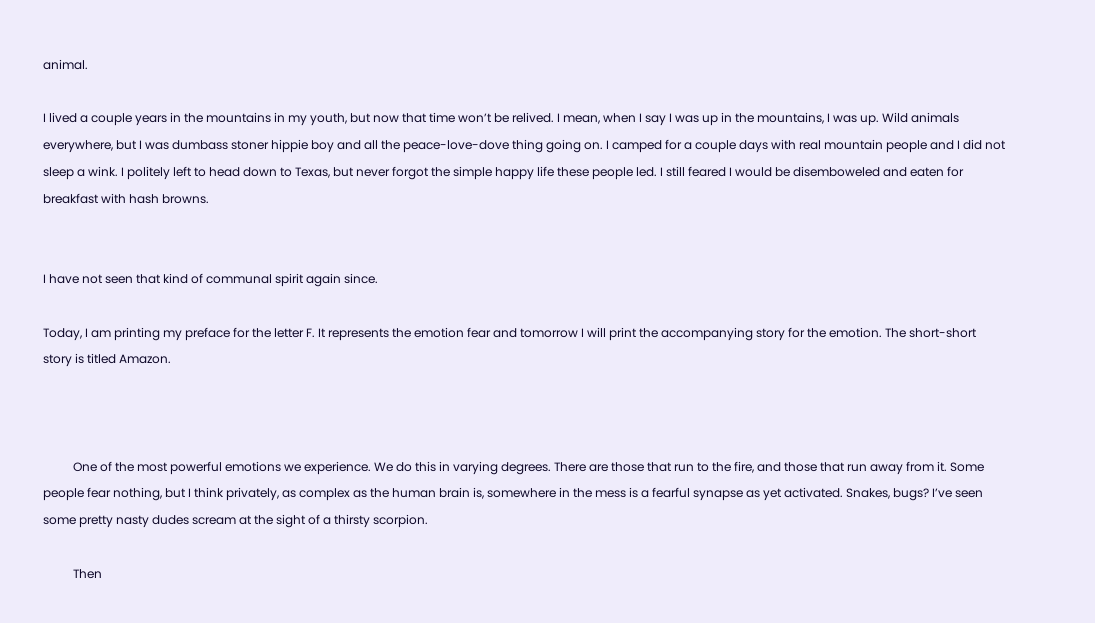animal.

I lived a couple years in the mountains in my youth, but now that time won’t be relived. I mean, when I say I was up in the mountains, I was up. Wild animals everywhere, but I was dumbass stoner hippie boy and all the peace-love-dove thing going on. I camped for a couple days with real mountain people and I did not sleep a wink. I politely left to head down to Texas, but never forgot the simple happy life these people led. I still feared I would be disemboweled and eaten for breakfast with hash browns.


I have not seen that kind of communal spirit again since.

Today, I am printing my preface for the letter F. It represents the emotion fear and tomorrow I will print the accompanying story for the emotion. The short-short story is titled Amazon.



          One of the most powerful emotions we experience. We do this in varying degrees. There are those that run to the fire, and those that run away from it. Some people fear nothing, but I think privately, as complex as the human brain is, somewhere in the mess is a fearful synapse as yet activated. Snakes, bugs? I’ve seen some pretty nasty dudes scream at the sight of a thirsty scorpion.

          Then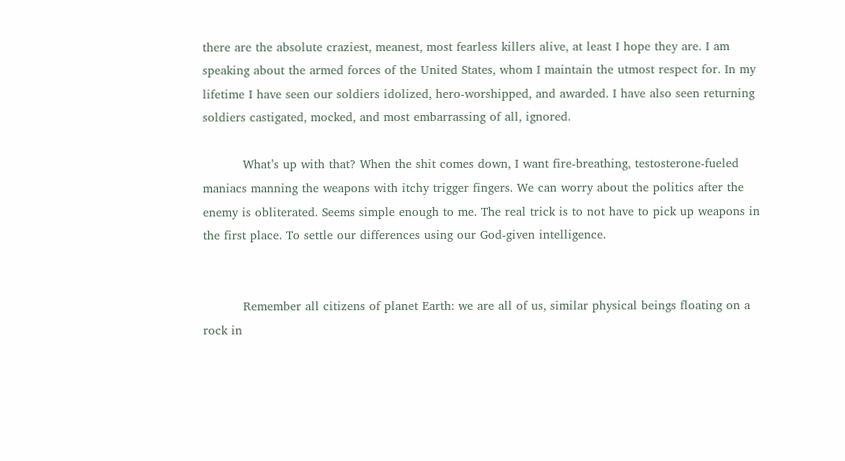there are the absolute craziest, meanest, most fearless killers alive, at least I hope they are. I am speaking about the armed forces of the United States, whom I maintain the utmost respect for. In my lifetime I have seen our soldiers idolized, hero-worshipped, and awarded. I have also seen returning soldiers castigated, mocked, and most embarrassing of all, ignored.

          What’s up with that? When the shit comes down, I want fire-breathing, testosterone-fueled maniacs manning the weapons with itchy trigger fingers. We can worry about the politics after the enemy is obliterated. Seems simple enough to me. The real trick is to not have to pick up weapons in the first place. To settle our differences using our God-given intelligence.


          Remember all citizens of planet Earth: we are all of us, similar physical beings floating on a rock in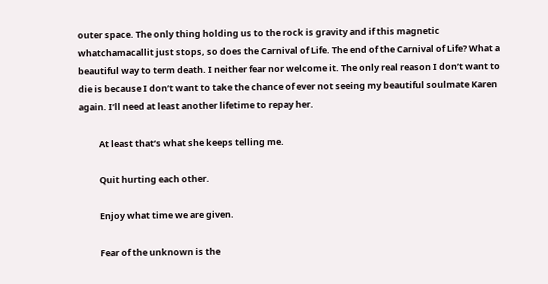outer space. The only thing holding us to the rock is gravity and if this magnetic whatchamacallit just stops, so does the Carnival of Life. The end of the Carnival of Life? What a beautiful way to term death. I neither fear nor welcome it. The only real reason I don’t want to die is because I don’t want to take the chance of ever not seeing my beautiful soulmate Karen again. I’ll need at least another lifetime to repay her.

          At least that’s what she keeps telling me.

          Quit hurting each other.

          Enjoy what time we are given.

          Fear of the unknown is the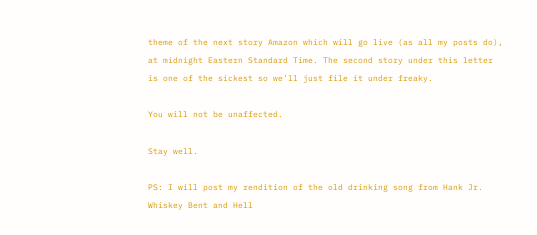theme of the next story Amazon which will go live (as all my posts do), at midnight Eastern Standard Time. The second story under this letter is one of the sickest so we’ll just file it under freaky.

You will not be unaffected.

Stay well.

PS: I will post my rendition of the old drinking song from Hank Jr. Whiskey Bent and Hell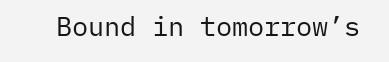Bound in tomorrow’s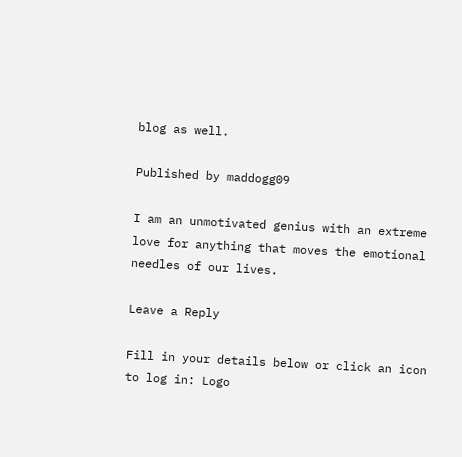blog as well.

Published by maddogg09

I am an unmotivated genius with an extreme love for anything that moves the emotional needles of our lives.

Leave a Reply

Fill in your details below or click an icon to log in: Logo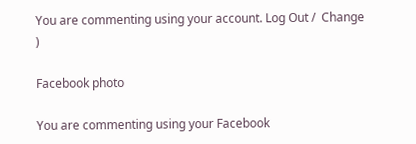You are commenting using your account. Log Out /  Change )

Facebook photo

You are commenting using your Facebook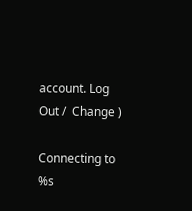account. Log Out /  Change )

Connecting to %s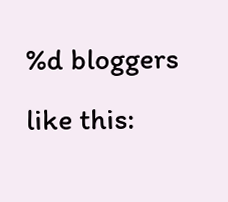%d bloggers like this: